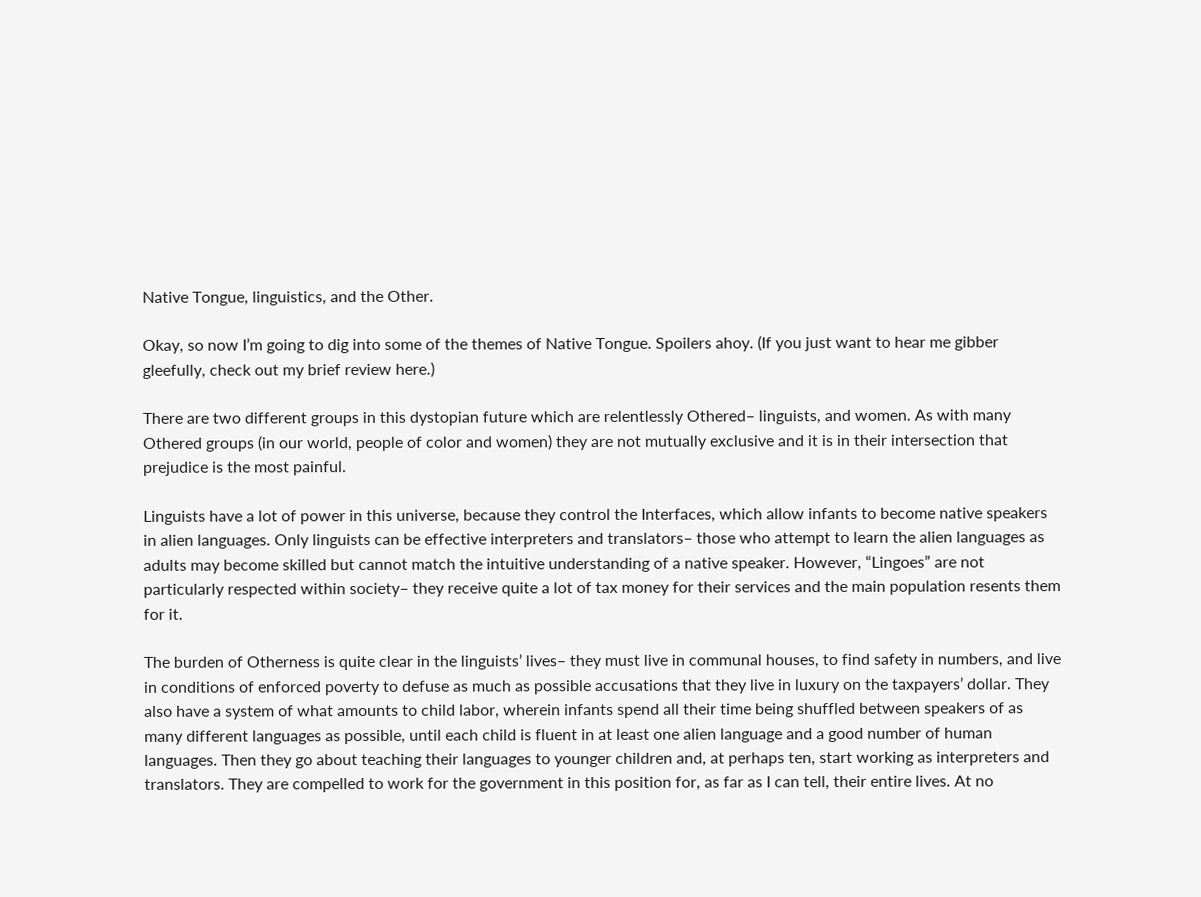Native Tongue, linguistics, and the Other.

Okay, so now I’m going to dig into some of the themes of Native Tongue. Spoilers ahoy. (If you just want to hear me gibber gleefully, check out my brief review here.)

There are two different groups in this dystopian future which are relentlessly Othered– linguists, and women. As with many Othered groups (in our world, people of color and women) they are not mutually exclusive and it is in their intersection that prejudice is the most painful.

Linguists have a lot of power in this universe, because they control the Interfaces, which allow infants to become native speakers in alien languages. Only linguists can be effective interpreters and translators– those who attempt to learn the alien languages as adults may become skilled but cannot match the intuitive understanding of a native speaker. However, “Lingoes” are not particularly respected within society– they receive quite a lot of tax money for their services and the main population resents them for it.

The burden of Otherness is quite clear in the linguists’ lives– they must live in communal houses, to find safety in numbers, and live in conditions of enforced poverty to defuse as much as possible accusations that they live in luxury on the taxpayers’ dollar. They also have a system of what amounts to child labor, wherein infants spend all their time being shuffled between speakers of as many different languages as possible, until each child is fluent in at least one alien language and a good number of human languages. Then they go about teaching their languages to younger children and, at perhaps ten, start working as interpreters and translators. They are compelled to work for the government in this position for, as far as I can tell, their entire lives. At no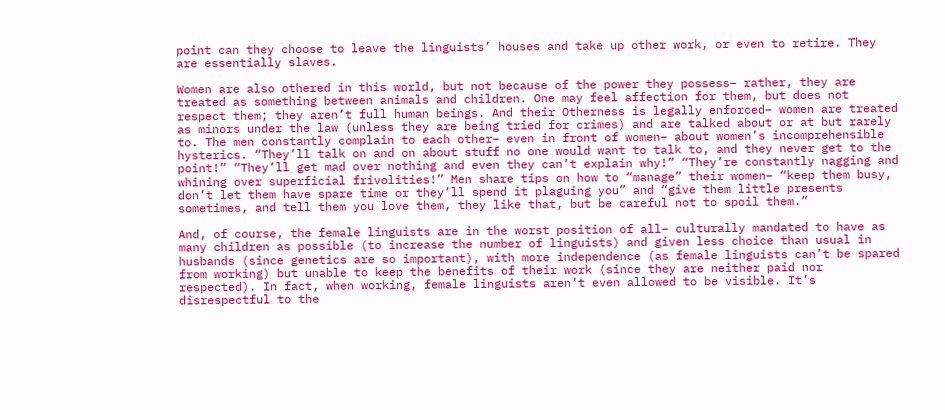point can they choose to leave the linguists’ houses and take up other work, or even to retire. They are essentially slaves.

Women are also othered in this world, but not because of the power they possess– rather, they are treated as something between animals and children. One may feel affection for them, but does not respect them; they aren’t full human beings. And their Otherness is legally enforced– women are treated as minors under the law (unless they are being tried for crimes) and are talked about or at but rarely to. The men constantly complain to each other– even in front of women– about women’s incomprehensible hysterics. “They’ll talk on and on about stuff no one would want to talk to, and they never get to the point!” “They’ll get mad over nothing and even they can’t explain why!” “They’re constantly nagging and whining over superficial frivolities!” Men share tips on how to “manage” their women– “keep them busy, don’t let them have spare time or they’ll spend it plaguing you” and “give them little presents sometimes, and tell them you love them, they like that, but be careful not to spoil them.”

And, of course, the female linguists are in the worst position of all– culturally mandated to have as many children as possible (to increase the number of linguists) and given less choice than usual in husbands (since genetics are so important), with more independence (as female linguists can’t be spared from working) but unable to keep the benefits of their work (since they are neither paid nor respected). In fact, when working, female linguists aren’t even allowed to be visible. It’s disrespectful to the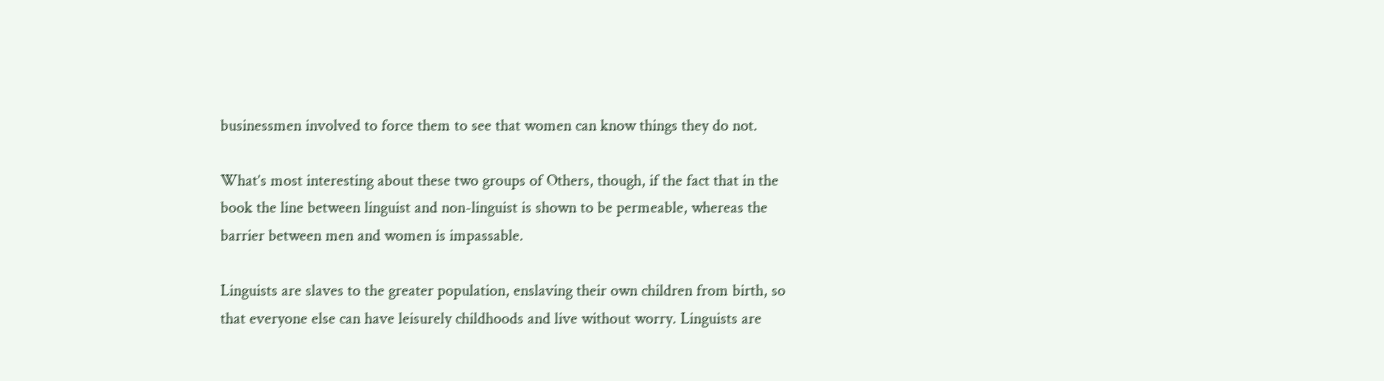businessmen involved to force them to see that women can know things they do not.

What’s most interesting about these two groups of Others, though, if the fact that in the book the line between linguist and non-linguist is shown to be permeable, whereas the barrier between men and women is impassable.

Linguists are slaves to the greater population, enslaving their own children from birth, so that everyone else can have leisurely childhoods and live without worry. Linguists are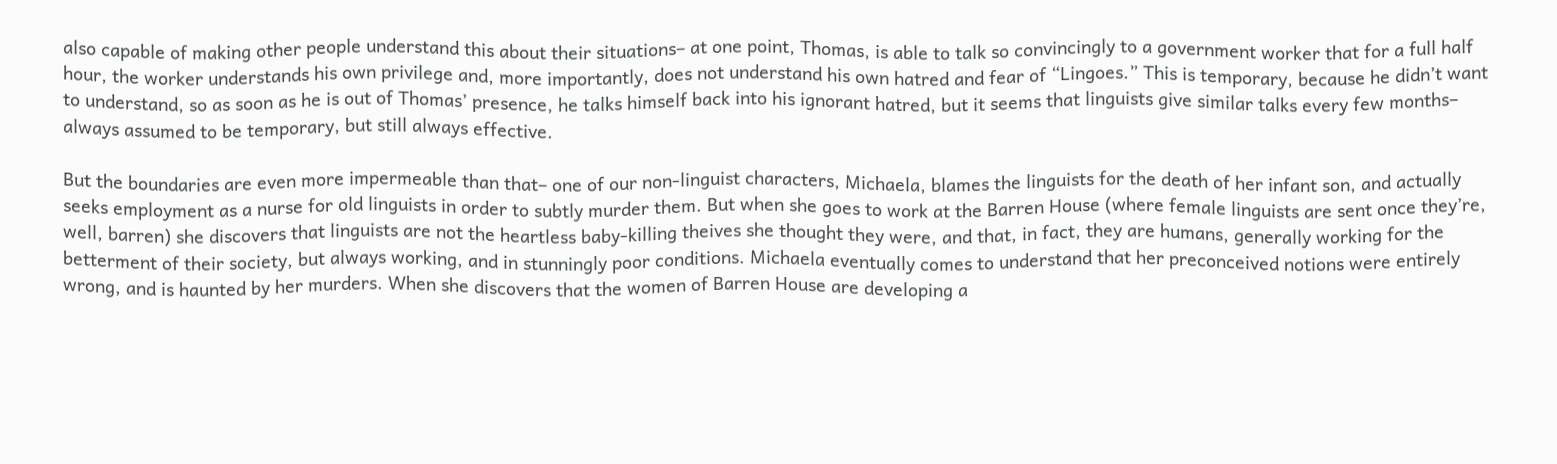also capable of making other people understand this about their situations– at one point, Thomas, is able to talk so convincingly to a government worker that for a full half hour, the worker understands his own privilege and, more importantly, does not understand his own hatred and fear of “Lingoes.” This is temporary, because he didn’t want to understand, so as soon as he is out of Thomas’ presence, he talks himself back into his ignorant hatred, but it seems that linguists give similar talks every few months– always assumed to be temporary, but still always effective.

But the boundaries are even more impermeable than that– one of our non-linguist characters, Michaela, blames the linguists for the death of her infant son, and actually seeks employment as a nurse for old linguists in order to subtly murder them. But when she goes to work at the Barren House (where female linguists are sent once they’re, well, barren) she discovers that linguists are not the heartless baby-killing theives she thought they were, and that, in fact, they are humans, generally working for the betterment of their society, but always working, and in stunningly poor conditions. Michaela eventually comes to understand that her preconceived notions were entirely wrong, and is haunted by her murders. When she discovers that the women of Barren House are developing a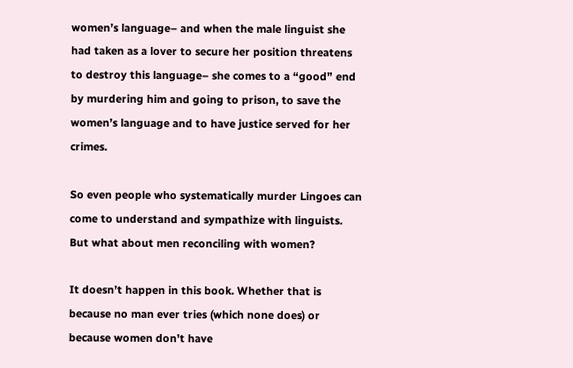women’s language– and when the male linguist she had taken as a lover to secure her position threatens to destroy this language– she comes to a “good” end by murdering him and going to prison, to save the women’s language and to have justice served for her crimes.

So even people who systematically murder Lingoes can come to understand and sympathize with linguists. But what about men reconciling with women?

It doesn’t happen in this book. Whether that is because no man ever tries (which none does) or because women don’t have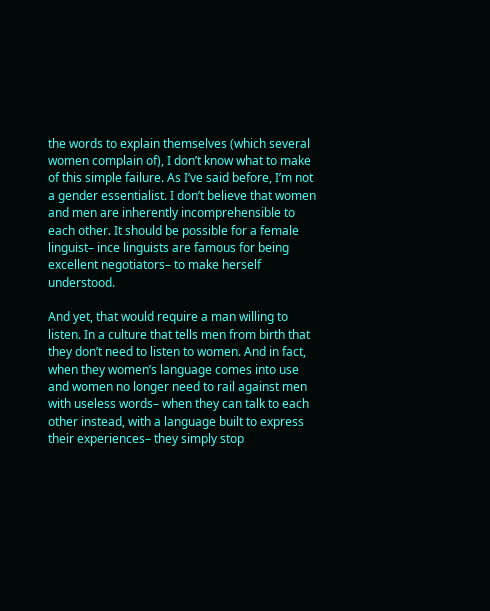the words to explain themselves (which several women complain of), I don’t know what to make of this simple failure. As I’ve said before, I’m not a gender essentialist. I don’t believe that women and men are inherently incomprehensible to each other. It should be possible for a female linguist– ince linguists are famous for being excellent negotiators– to make herself understood.

And yet, that would require a man willing to listen. In a culture that tells men from birth that they don’t need to listen to women. And in fact, when they women’s language comes into use and women no longer need to rail against men with useless words– when they can talk to each other instead, with a language built to express their experiences– they simply stop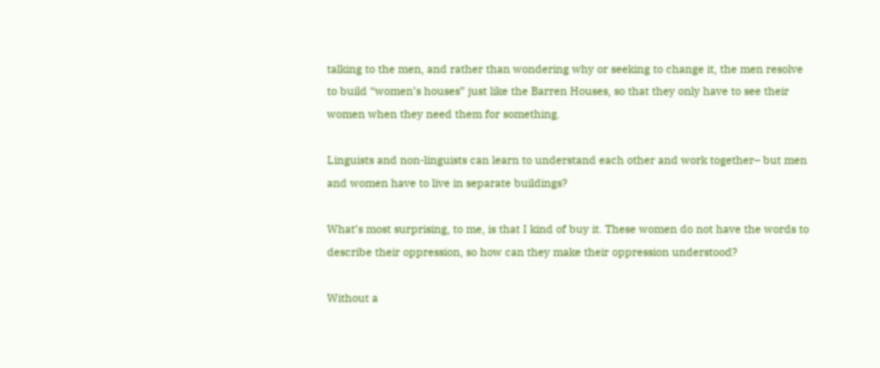talking to the men, and rather than wondering why or seeking to change it, the men resolve to build “women’s houses” just like the Barren Houses, so that they only have to see their women when they need them for something.

Linguists and non-linguists can learn to understand each other and work together– but men and women have to live in separate buildings?

What’s most surprising, to me, is that I kind of buy it. These women do not have the words to describe their oppression, so how can they make their oppression understood?

Without a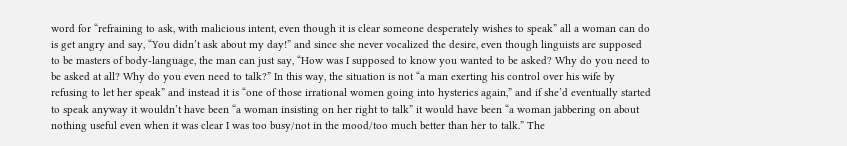word for “refraining to ask, with malicious intent, even though it is clear someone desperately wishes to speak” all a woman can do is get angry and say, “You didn’t ask about my day!” and since she never vocalized the desire, even though linguists are supposed to be masters of body-language, the man can just say, “How was I supposed to know you wanted to be asked? Why do you need to be asked at all? Why do you even need to talk?” In this way, the situation is not “a man exerting his control over his wife by refusing to let her speak” and instead it is “one of those irrational women going into hysterics again,” and if she’d eventually started to speak anyway it wouldn’t have been “a woman insisting on her right to talk” it would have been “a woman jabbering on about nothing useful even when it was clear I was too busy/not in the mood/too much better than her to talk.” The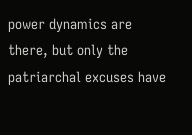power dynamics are there, but only the patriarchal excuses have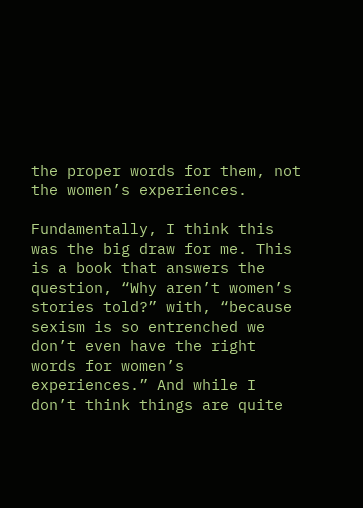the proper words for them, not the women’s experiences.

Fundamentally, I think this was the big draw for me. This is a book that answers the question, “Why aren’t women’s stories told?” with, “because sexism is so entrenched we don’t even have the right words for women’s experiences.” And while I don’t think things are quite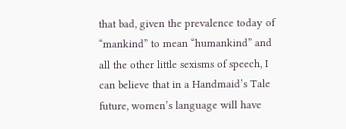that bad, given the prevalence today of “mankind” to mean “humankind” and all the other little sexisms of speech, I can believe that in a Handmaid’s Tale future, women’s language will have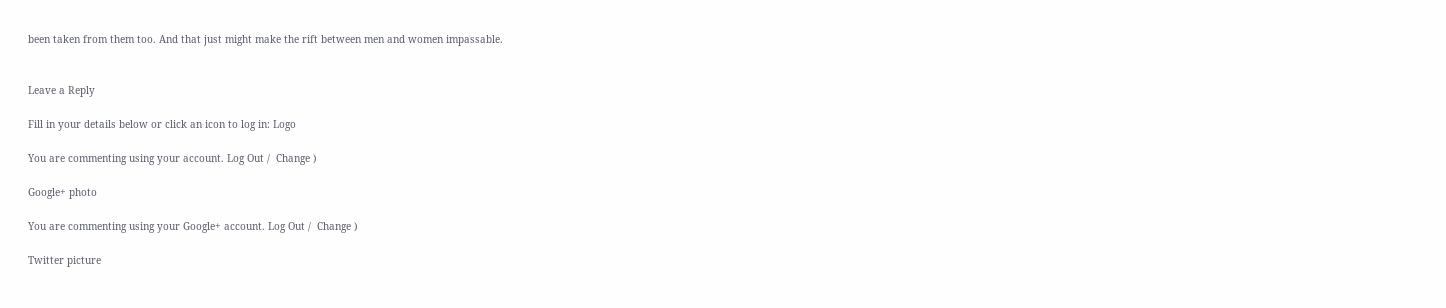been taken from them too. And that just might make the rift between men and women impassable.


Leave a Reply

Fill in your details below or click an icon to log in: Logo

You are commenting using your account. Log Out /  Change )

Google+ photo

You are commenting using your Google+ account. Log Out /  Change )

Twitter picture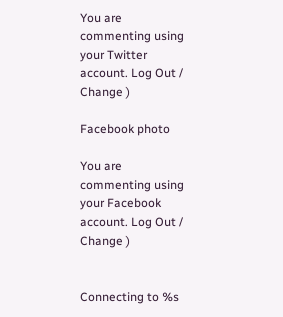You are commenting using your Twitter account. Log Out /  Change )

Facebook photo

You are commenting using your Facebook account. Log Out /  Change )


Connecting to %s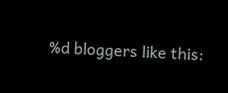%d bloggers like this: